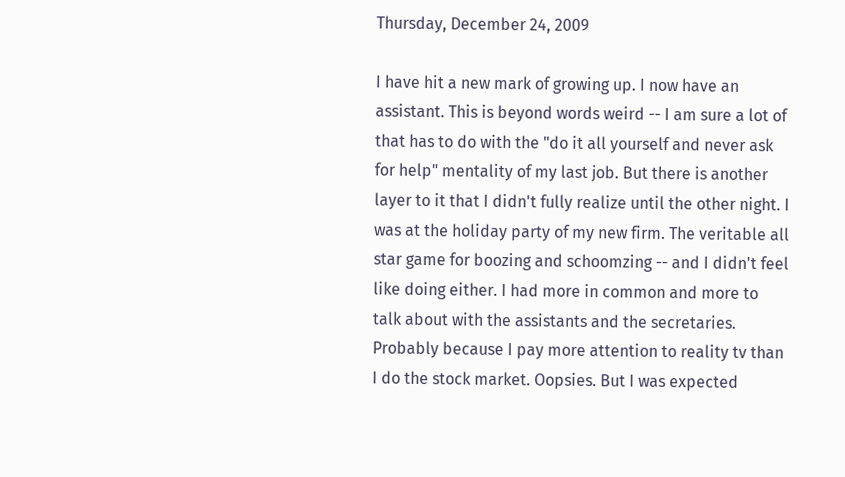Thursday, December 24, 2009

I have hit a new mark of growing up. I now have an assistant. This is beyond words weird -- I am sure a lot of that has to do with the "do it all yourself and never ask for help" mentality of my last job. But there is another layer to it that I didn't fully realize until the other night. I was at the holiday party of my new firm. The veritable all star game for boozing and schoomzing -- and I didn't feel like doing either. I had more in common and more to talk about with the assistants and the secretaries. Probably because I pay more attention to reality tv than I do the stock market. Oopsies. But I was expected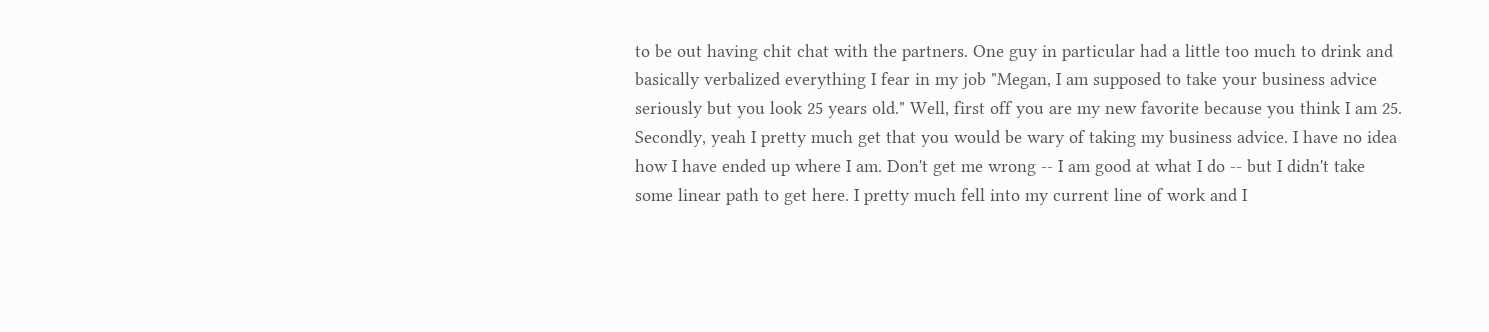to be out having chit chat with the partners. One guy in particular had a little too much to drink and basically verbalized everything I fear in my job "Megan, I am supposed to take your business advice seriously but you look 25 years old." Well, first off you are my new favorite because you think I am 25. Secondly, yeah I pretty much get that you would be wary of taking my business advice. I have no idea how I have ended up where I am. Don't get me wrong -- I am good at what I do -- but I didn't take some linear path to get here. I pretty much fell into my current line of work and I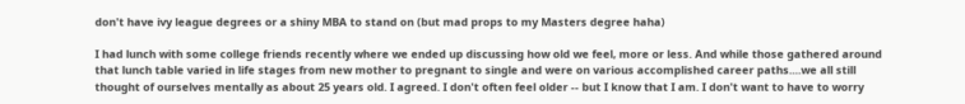don't have ivy league degrees or a shiny MBA to stand on (but mad props to my Masters degree haha)

I had lunch with some college friends recently where we ended up discussing how old we feel, more or less. And while those gathered around that lunch table varied in life stages from new mother to pregnant to single and were on various accomplished career paths....we all still thought of ourselves mentally as about 25 years old. I agreed. I don't often feel older -- but I know that I am. I don't want to have to worry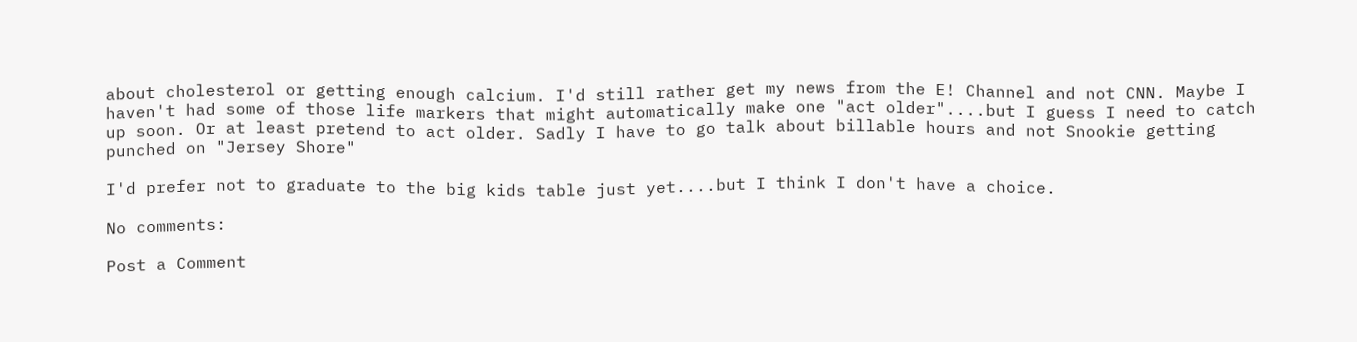about cholesterol or getting enough calcium. I'd still rather get my news from the E! Channel and not CNN. Maybe I haven't had some of those life markers that might automatically make one "act older"....but I guess I need to catch up soon. Or at least pretend to act older. Sadly I have to go talk about billable hours and not Snookie getting punched on "Jersey Shore"

I'd prefer not to graduate to the big kids table just yet....but I think I don't have a choice.

No comments:

Post a Comment